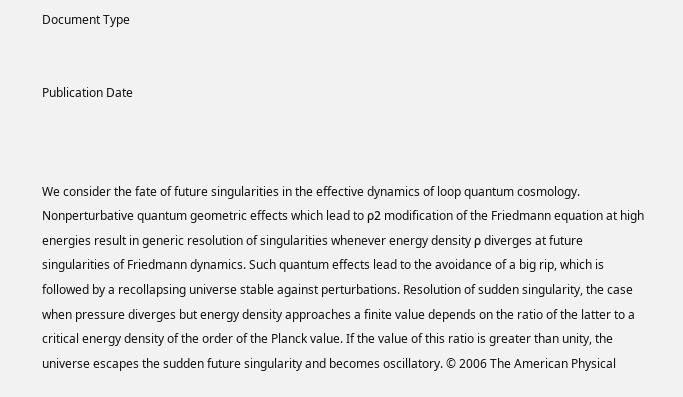Document Type


Publication Date



We consider the fate of future singularities in the effective dynamics of loop quantum cosmology. Nonperturbative quantum geometric effects which lead to ρ2 modification of the Friedmann equation at high energies result in generic resolution of singularities whenever energy density ρ diverges at future singularities of Friedmann dynamics. Such quantum effects lead to the avoidance of a big rip, which is followed by a recollapsing universe stable against perturbations. Resolution of sudden singularity, the case when pressure diverges but energy density approaches a finite value depends on the ratio of the latter to a critical energy density of the order of the Planck value. If the value of this ratio is greater than unity, the universe escapes the sudden future singularity and becomes oscillatory. © 2006 The American Physical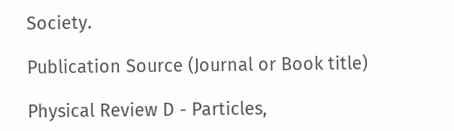Society.

Publication Source (Journal or Book title)

Physical Review D - Particles,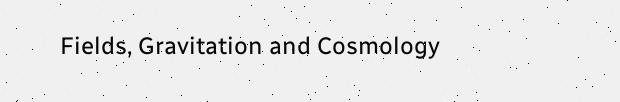Fields, Gravitation and Cosmology